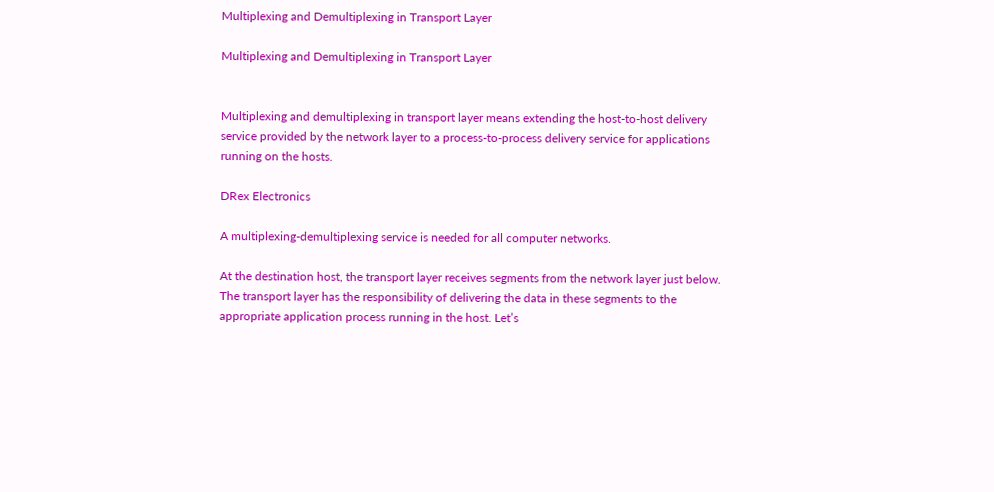Multiplexing and Demultiplexing in Transport Layer

Multiplexing and Demultiplexing in Transport Layer


Multiplexing and demultiplexing in transport layer means extending the host-to-host delivery service provided by the network layer to a process-to-process delivery service for applications running on the hosts.

DRex Electronics

A multiplexing-demultiplexing service is needed for all computer networks.

At the destination host, the transport layer receives segments from the network layer just below. The transport layer has the responsibility of delivering the data in these segments to the appropriate application process running in the host. Let’s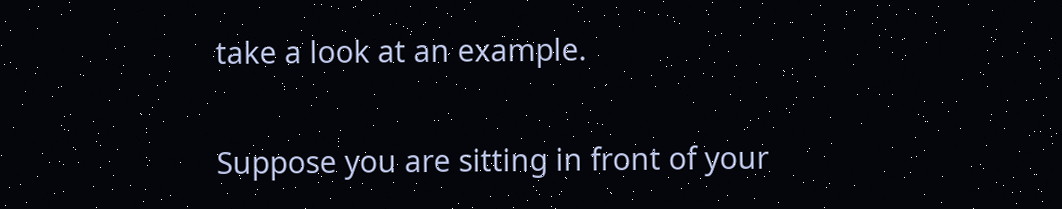take a look at an example.

Suppose you are sitting in front of your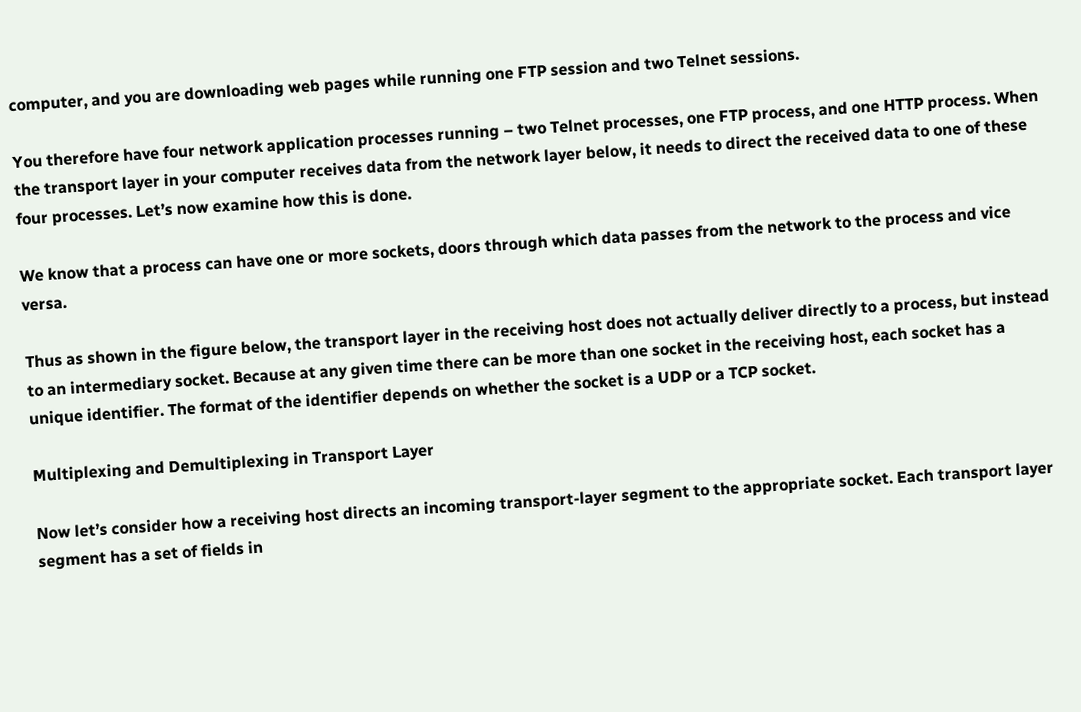computer, and you are downloading web pages while running one FTP session and two Telnet sessions.

You therefore have four network application processes running – two Telnet processes, one FTP process, and one HTTP process. When the transport layer in your computer receives data from the network layer below, it needs to direct the received data to one of these four processes. Let’s now examine how this is done.

We know that a process can have one or more sockets, doors through which data passes from the network to the process and vice versa.

Thus as shown in the figure below, the transport layer in the receiving host does not actually deliver directly to a process, but instead to an intermediary socket. Because at any given time there can be more than one socket in the receiving host, each socket has a unique identifier. The format of the identifier depends on whether the socket is a UDP or a TCP socket.

Multiplexing and Demultiplexing in Transport Layer

Now let’s consider how a receiving host directs an incoming transport-layer segment to the appropriate socket. Each transport layer segment has a set of fields in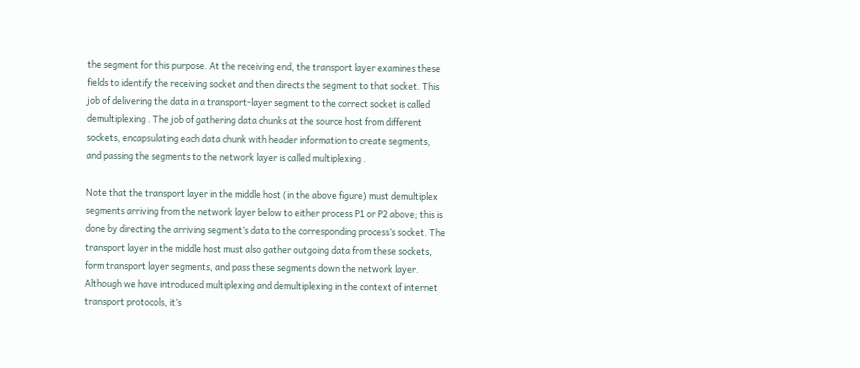the segment for this purpose. At the receiving end, the transport layer examines these fields to identify the receiving socket and then directs the segment to that socket. This job of delivering the data in a transport-layer segment to the correct socket is called demultiplexing . The job of gathering data chunks at the source host from different sockets, encapsulating each data chunk with header information to create segments, and passing the segments to the network layer is called multiplexing .

Note that the transport layer in the middle host (in the above figure) must demultiplex segments arriving from the network layer below to either process P1 or P2 above; this is done by directing the arriving segment’s data to the corresponding process’s socket. The transport layer in the middle host must also gather outgoing data from these sockets, form transport layer segments, and pass these segments down the network layer. Although we have introduced multiplexing and demultiplexing in the context of internet transport protocols, it’s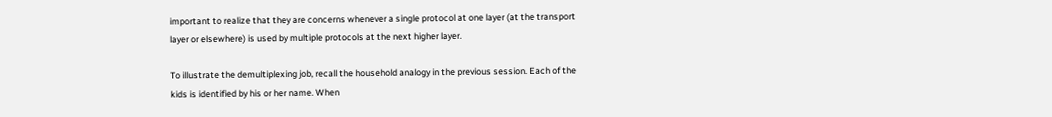important to realize that they are concerns whenever a single protocol at one layer (at the transport layer or elsewhere) is used by multiple protocols at the next higher layer.

To illustrate the demultiplexing job, recall the household analogy in the previous session. Each of the kids is identified by his or her name. When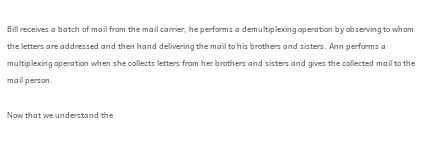Bill receives a batch of mail from the mail carrier, he performs a demultiplexing operation by observing to whom the letters are addressed and then hand delivering the mail to his brothers and sisters. Ann performs a multiplexing operation when she collects letters from her brothers and sisters and gives the collected mail to the mail person.

Now that we understand the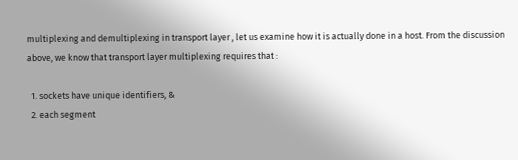multiplexing and demultiplexing in transport layer , let us examine how it is actually done in a host. From the discussion above, we know that transport layer multiplexing requires that :

  1. sockets have unique identifiers, &
  2. each segment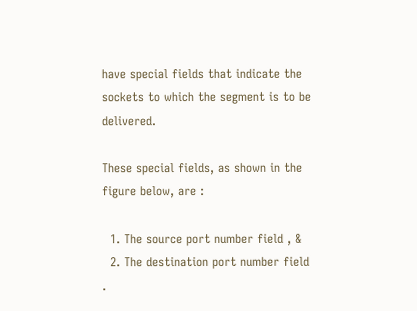have special fields that indicate the sockets to which the segment is to be delivered.

These special fields, as shown in the figure below, are :

  1. The source port number field , &
  2. The destination port number field .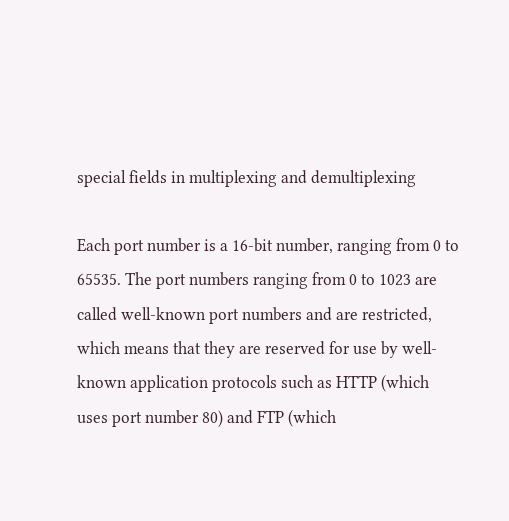special fields in multiplexing and demultiplexing

Each port number is a 16-bit number, ranging from 0 to 65535. The port numbers ranging from 0 to 1023 are called well-known port numbers and are restricted, which means that they are reserved for use by well-known application protocols such as HTTP (which uses port number 80) and FTP (which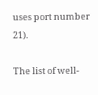uses port number 21).

The list of well-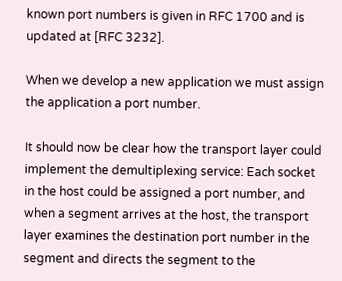known port numbers is given in RFC 1700 and is updated at [RFC 3232].

When we develop a new application we must assign the application a port number.

It should now be clear how the transport layer could implement the demultiplexing service: Each socket in the host could be assigned a port number, and when a segment arrives at the host, the transport layer examines the destination port number in the segment and directs the segment to the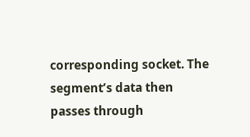corresponding socket. The segment’s data then passes through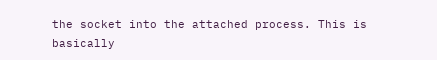the socket into the attached process. This is basically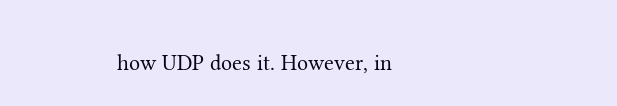how UDP does it. However, in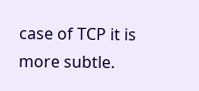case of TCP it is more subtle.